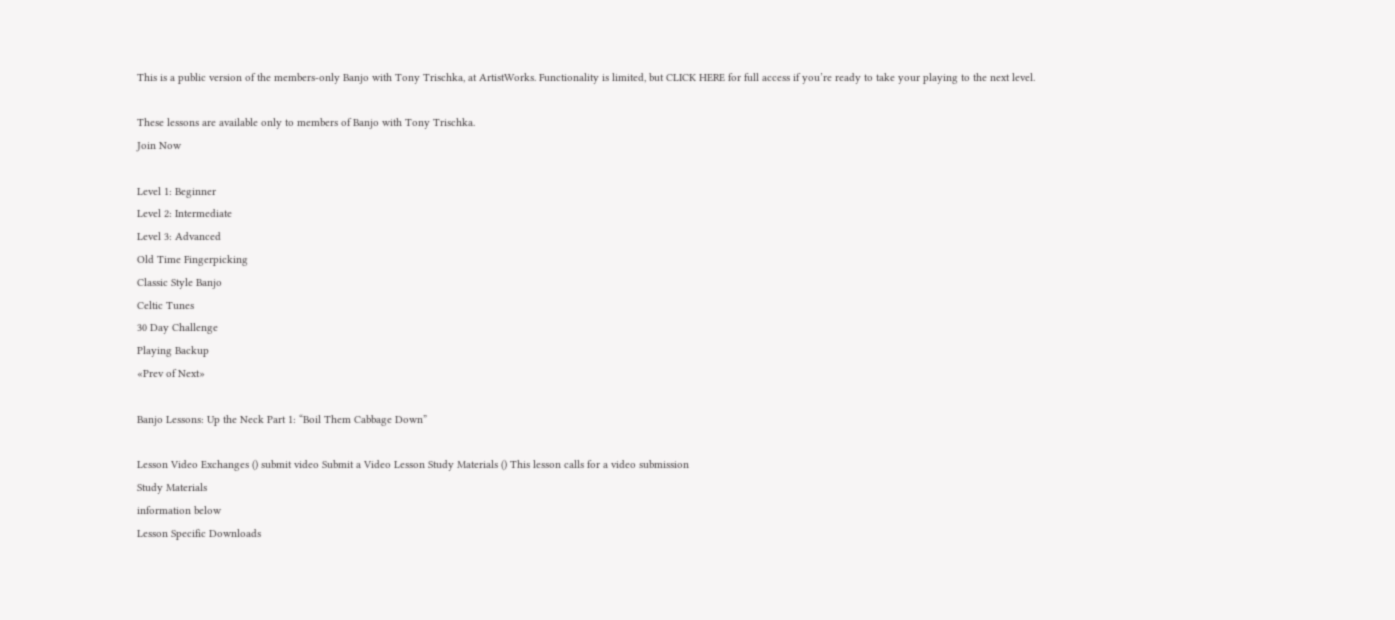This is a public version of the members-only Banjo with Tony Trischka, at ArtistWorks. Functionality is limited, but CLICK HERE for full access if you’re ready to take your playing to the next level.

These lessons are available only to members of Banjo with Tony Trischka.
Join Now

Level 1: Beginner
Level 2: Intermediate
Level 3: Advanced
Old Time Fingerpicking
Classic Style Banjo
Celtic Tunes
30 Day Challenge
Playing Backup
«Prev of Next»

Banjo Lessons: Up the Neck Part 1: “Boil Them Cabbage Down”

Lesson Video Exchanges () submit video Submit a Video Lesson Study Materials () This lesson calls for a video submission
Study Materials
information below
Lesson Specific Downloads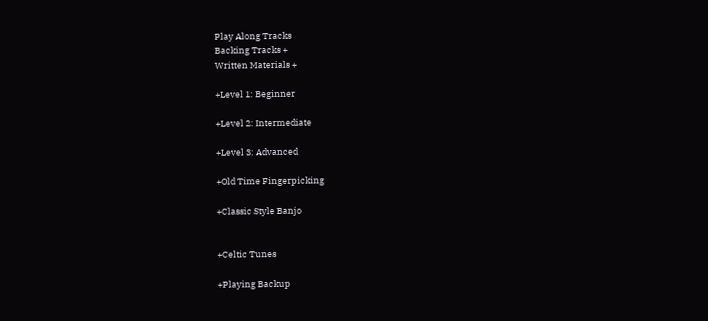Play Along Tracks
Backing Tracks +
Written Materials +

+Level 1: Beginner

+Level 2: Intermediate

+Level 3: Advanced

+Old Time Fingerpicking

+Classic Style Banjo


+Celtic Tunes

+Playing Backup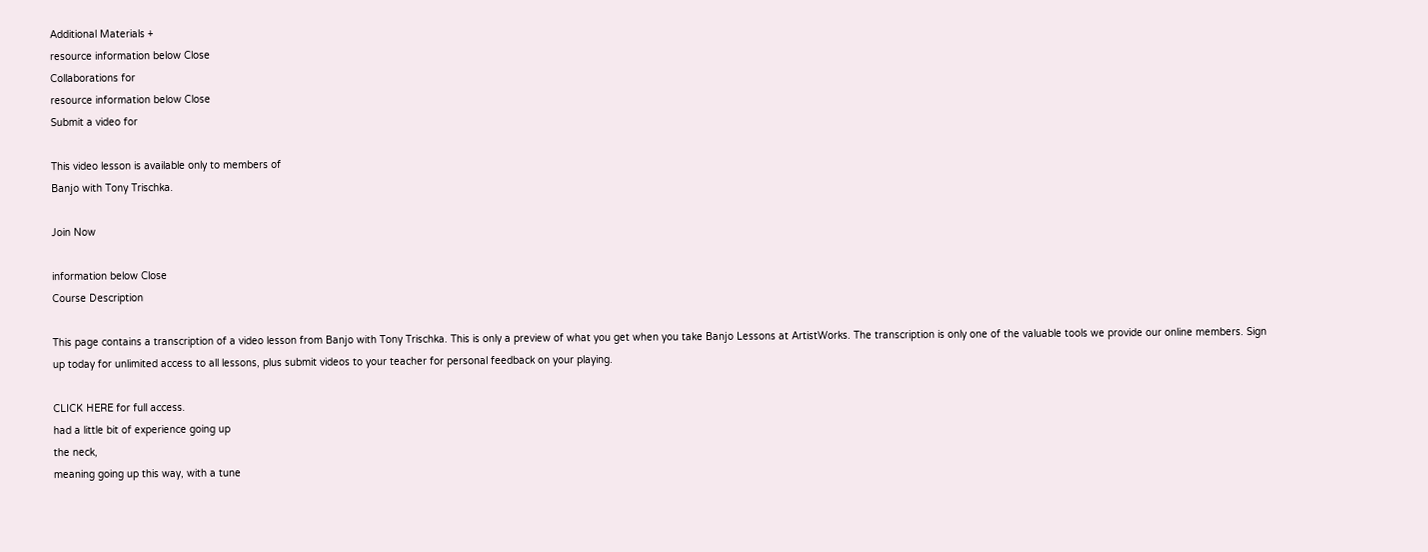Additional Materials +
resource information below Close
Collaborations for
resource information below Close
Submit a video for

This video lesson is available only to members of
Banjo with Tony Trischka.

Join Now

information below Close
Course Description

This page contains a transcription of a video lesson from Banjo with Tony Trischka. This is only a preview of what you get when you take Banjo Lessons at ArtistWorks. The transcription is only one of the valuable tools we provide our online members. Sign up today for unlimited access to all lessons, plus submit videos to your teacher for personal feedback on your playing.

CLICK HERE for full access.
had a little bit of experience going up
the neck,
meaning going up this way, with a tune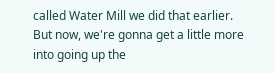called Water Mill we did that earlier.
But now, we're gonna get a little more
into going up the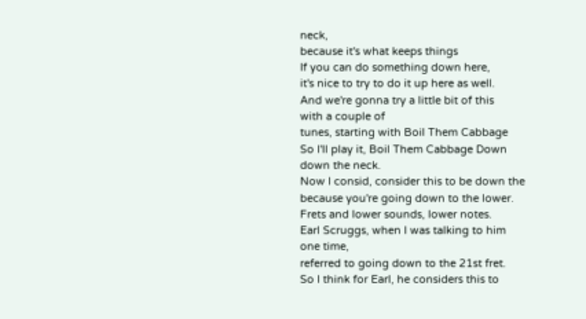neck,
because it's what keeps things
If you can do something down here,
it's nice to try to do it up here as well.
And we're gonna try a little bit of this
with a couple of
tunes, starting with Boil Them Cabbage
So I'll play it, Boil Them Cabbage Down
down the neck.
Now I consid, consider this to be down the
because you're going down to the lower.
Frets and lower sounds, lower notes.
Earl Scruggs, when I was talking to him
one time,
referred to going down to the 21st fret.
So I think for Earl, he considers this to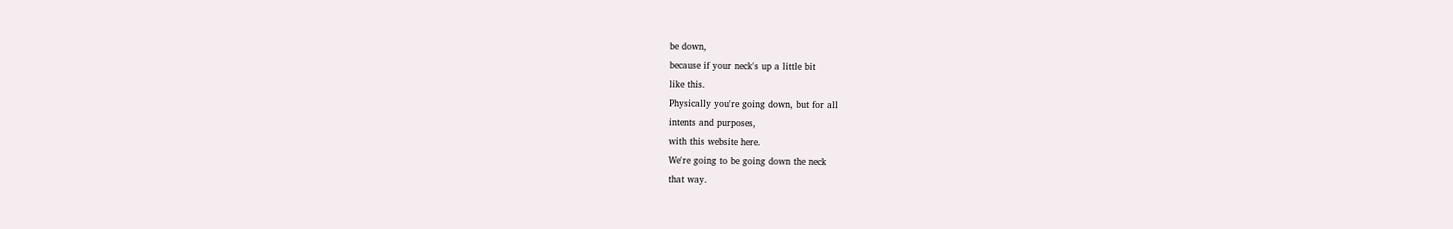be down,
because if your neck's up a little bit
like this.
Physically you're going down, but for all
intents and purposes,
with this website here.
We're going to be going down the neck
that way.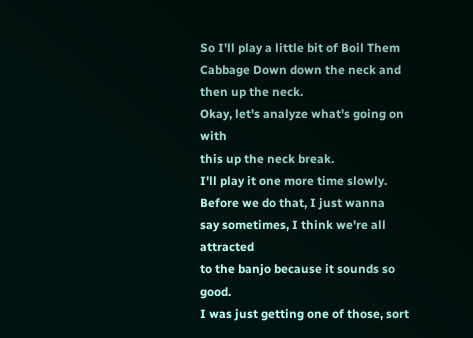So I'll play a little bit of Boil Them
Cabbage Down down the neck and
then up the neck.
Okay, let's analyze what's going on with
this up the neck break.
I'll play it one more time slowly.
Before we do that, I just wanna
say sometimes, I think we're all attracted
to the banjo because it sounds so good.
I was just getting one of those, sort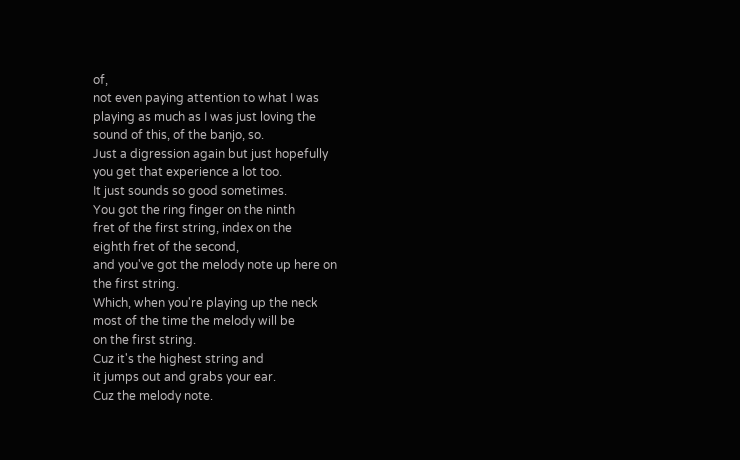of,
not even paying attention to what I was
playing as much as I was just loving the
sound of this, of the banjo, so.
Just a digression again but just hopefully
you get that experience a lot too.
It just sounds so good sometimes.
You got the ring finger on the ninth
fret of the first string, index on the
eighth fret of the second,
and you've got the melody note up here on
the first string.
Which, when you're playing up the neck
most of the time the melody will be
on the first string.
Cuz it's the highest string and
it jumps out and grabs your ear.
Cuz the melody note.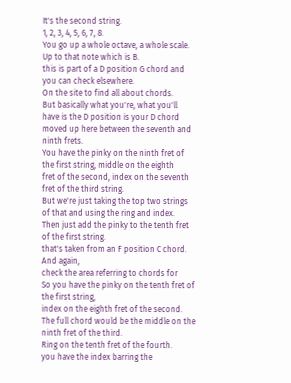It's the second string.
1, 2, 3, 4, 5, 6, 7, 8.
You go up a whole octave, a whole scale.
Up to that note which is B.
this is part of a D position G chord and
you can check elsewhere.
On the site to find all about chords.
But basically what you're, what you'll
have is the D position is your D chord
moved up here between the seventh and
ninth frets.
You have the pinky on the ninth fret of
the first string, middle on the eighth
fret of the second, index on the seventh
fret of the third string.
But we're just taking the top two strings
of that and using the ring and index.
Then just add the pinky to the tenth fret
of the first string.
that's taken from an F position C chord.
And again,
check the area referring to chords for
So you have the pinky on the tenth fret of
the first string,
index on the eighth fret of the second.
The full chord would be the middle on the
ninth fret of the third.
Ring on the tenth fret of the fourth.
you have the index barring the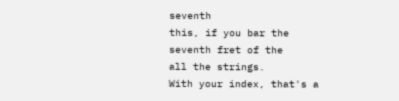seventh
this, if you bar the seventh fret of the
all the strings.
With your index, that's a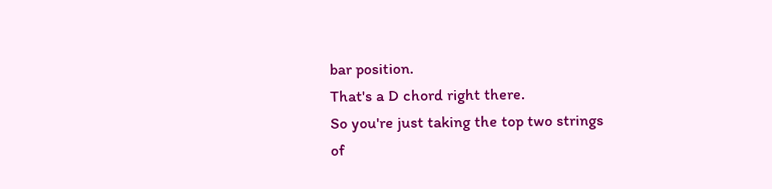bar position.
That's a D chord right there.
So you're just taking the top two strings
of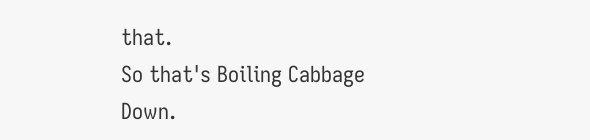that.
So that's Boiling Cabbage Down.